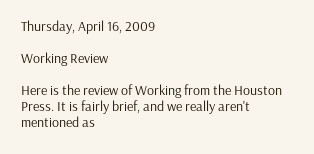Thursday, April 16, 2009

Working Review

Here is the review of Working from the Houston Press. It is fairly brief, and we really aren't mentioned as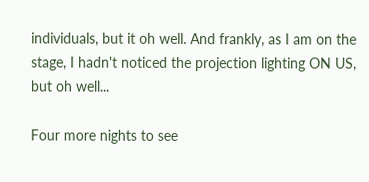individuals, but it oh well. And frankly, as I am on the stage, I hadn't noticed the projection lighting ON US, but oh well...

Four more nights to see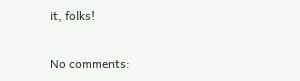it, folks!

No comments: